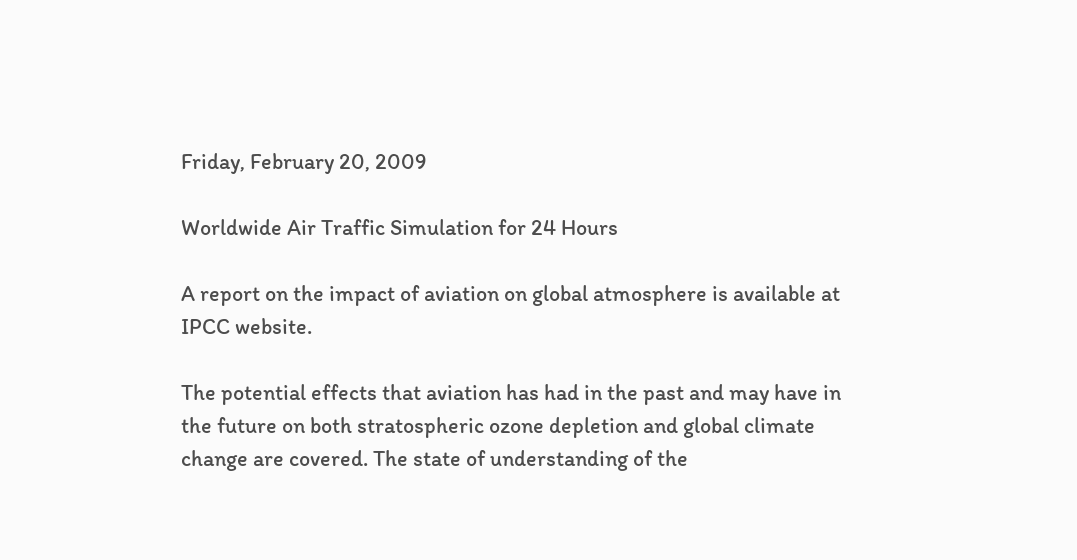Friday, February 20, 2009

Worldwide Air Traffic Simulation for 24 Hours

A report on the impact of aviation on global atmosphere is available at IPCC website.

The potential effects that aviation has had in the past and may have in the future on both stratospheric ozone depletion and global climate change are covered. The state of understanding of the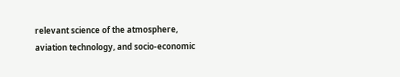relevant science of the atmosphere, aviation technology, and socio-economic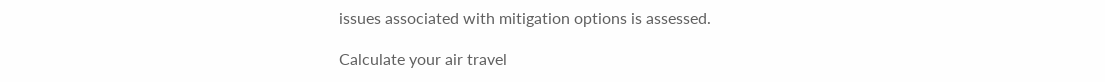issues associated with mitigation options is assessed.

Calculate your air travel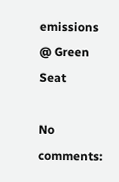emissions @ Green Seat

No comments: